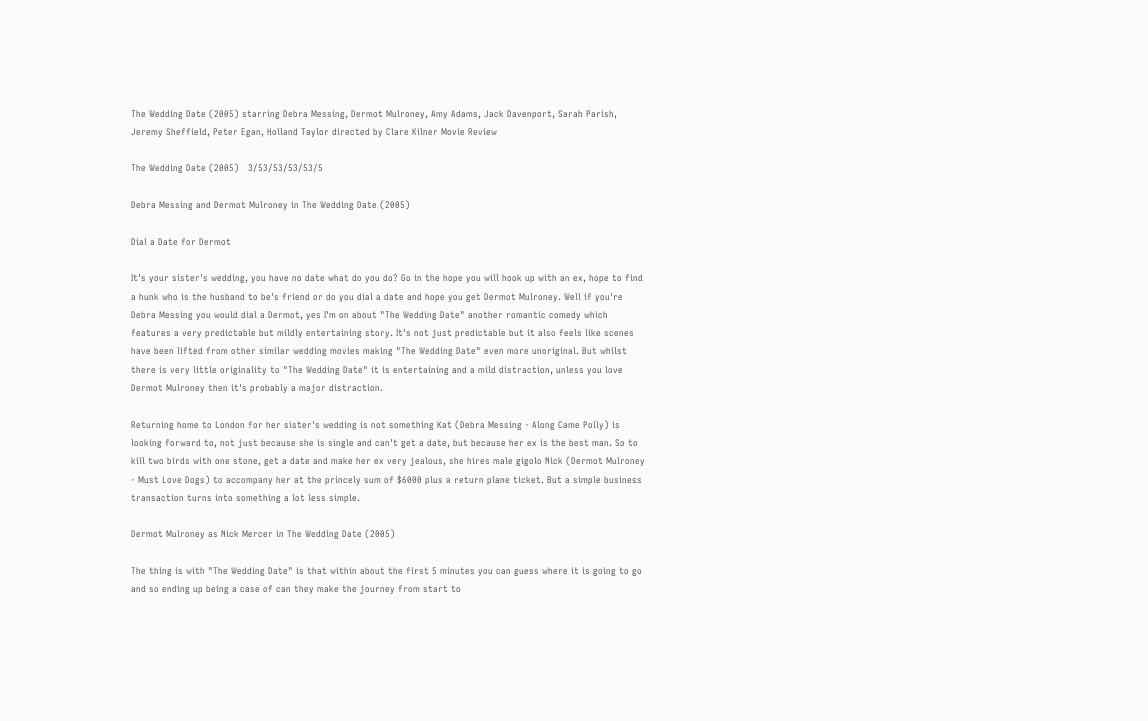The Wedding Date (2005) starring Debra Messing, Dermot Mulroney, Amy Adams, Jack Davenport, Sarah Parish, Jeremy Sheffield, Peter Egan, Holland Taylor directed by Clare Kilner Movie Review

The Wedding Date (2005)   3/53/53/53/53/5

Debra Messing and Dermot Mulroney in The Wedding Date (2005)

Dial a Date for Dermot

It's your sister's wedding, you have no date what do you do? Go in the hope you will hook up with an ex, hope to find a hunk who is the husband to be's friend or do you dial a date and hope you get Dermot Mulroney. Well if you're Debra Messing you would dial a Dermot, yes I'm on about "The Wedding Date" another romantic comedy which features a very predictable but mildly entertaining story. It's not just predictable but it also feels like scenes have been lifted from other similar wedding movies making "The Wedding Date" even more unoriginal. But whilst there is very little originality to "The Wedding Date" it is entertaining and a mild distraction, unless you love Dermot Mulroney then it's probably a major distraction.

Returning home to London for her sister's wedding is not something Kat (Debra Messing - Along Came Polly) is looking forward to, not just because she is single and can't get a date, but because her ex is the best man. So to kill two birds with one stone, get a date and make her ex very jealous, she hires male gigolo Nick (Dermot Mulroney - Must Love Dogs) to accompany her at the princely sum of $6000 plus a return plane ticket. But a simple business transaction turns into something a lot less simple.

Dermot Mulroney as Nick Mercer in The Wedding Date (2005)

The thing is with "The Wedding Date" is that within about the first 5 minutes you can guess where it is going to go and so ending up being a case of can they make the journey from start to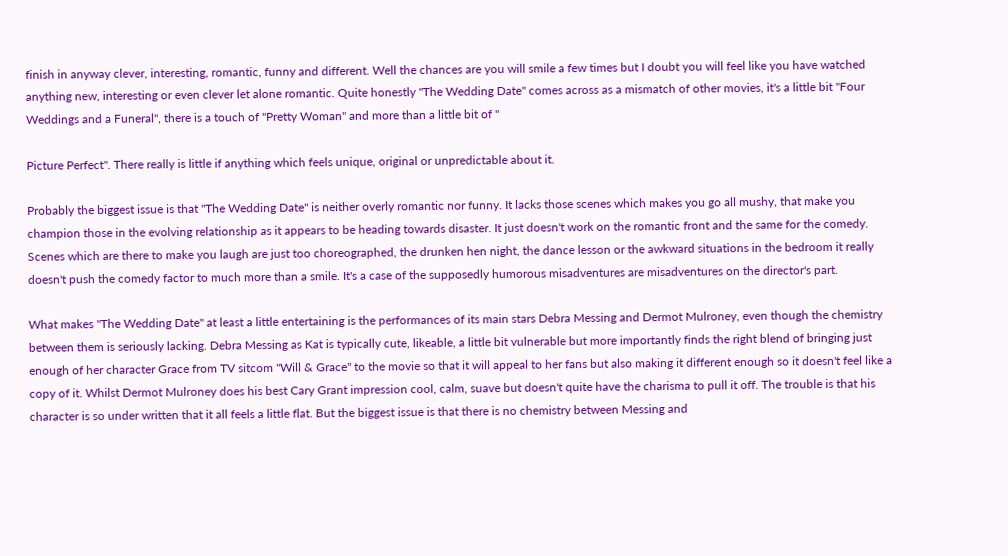finish in anyway clever, interesting, romantic, funny and different. Well the chances are you will smile a few times but I doubt you will feel like you have watched anything new, interesting or even clever let alone romantic. Quite honestly "The Wedding Date" comes across as a mismatch of other movies, it's a little bit "Four Weddings and a Funeral", there is a touch of "Pretty Woman" and more than a little bit of "

Picture Perfect". There really is little if anything which feels unique, original or unpredictable about it.

Probably the biggest issue is that "The Wedding Date" is neither overly romantic nor funny. It lacks those scenes which makes you go all mushy, that make you champion those in the evolving relationship as it appears to be heading towards disaster. It just doesn't work on the romantic front and the same for the comedy. Scenes which are there to make you laugh are just too choreographed, the drunken hen night, the dance lesson or the awkward situations in the bedroom it really doesn't push the comedy factor to much more than a smile. It's a case of the supposedly humorous misadventures are misadventures on the director's part.

What makes "The Wedding Date" at least a little entertaining is the performances of its main stars Debra Messing and Dermot Mulroney, even though the chemistry between them is seriously lacking. Debra Messing as Kat is typically cute, likeable, a little bit vulnerable but more importantly finds the right blend of bringing just enough of her character Grace from TV sitcom "Will & Grace" to the movie so that it will appeal to her fans but also making it different enough so it doesn't feel like a copy of it. Whilst Dermot Mulroney does his best Cary Grant impression cool, calm, suave but doesn't quite have the charisma to pull it off. The trouble is that his character is so under written that it all feels a little flat. But the biggest issue is that there is no chemistry between Messing and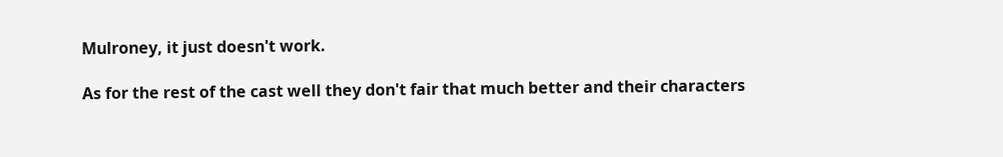Mulroney, it just doesn't work.

As for the rest of the cast well they don't fair that much better and their characters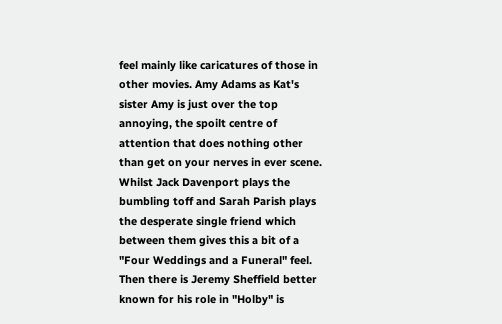feel mainly like caricatures of those in other movies. Amy Adams as Kat's sister Amy is just over the top annoying, the spoilt centre of attention that does nothing other than get on your nerves in ever scene. Whilst Jack Davenport plays the bumbling toff and Sarah Parish plays the desperate single friend which between them gives this a bit of a "Four Weddings and a Funeral" feel. Then there is Jeremy Sheffield better known for his role in "Holby" is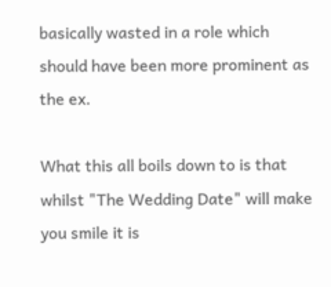basically wasted in a role which should have been more prominent as the ex.

What this all boils down to is that whilst "The Wedding Date" will make you smile it is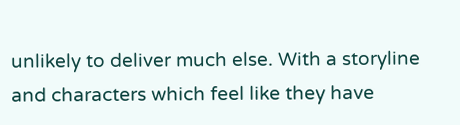unlikely to deliver much else. With a storyline and characters which feel like they have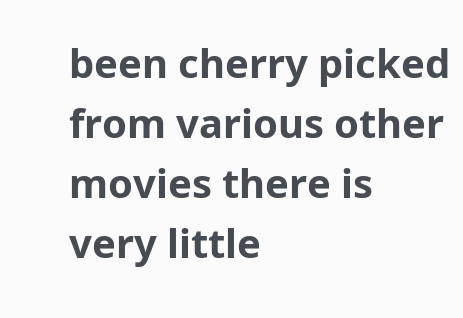been cherry picked from various other movies there is very little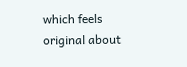which feels original about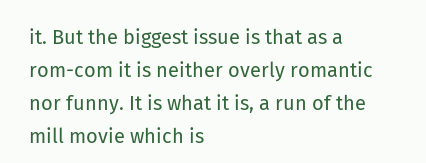it. But the biggest issue is that as a rom-com it is neither overly romantic nor funny. It is what it is, a run of the mill movie which is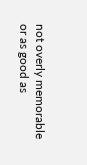not overly memorable or as good as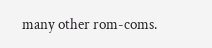many other rom-coms.